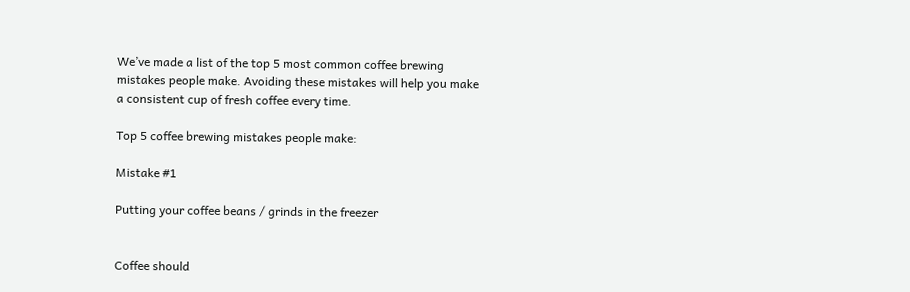We’ve made a list of the top 5 most common coffee brewing mistakes people make. Avoiding these mistakes will help you make a consistent cup of fresh coffee every time.

Top 5 coffee brewing mistakes people make:

Mistake #1

Putting your coffee beans / grinds in the freezer


Coffee should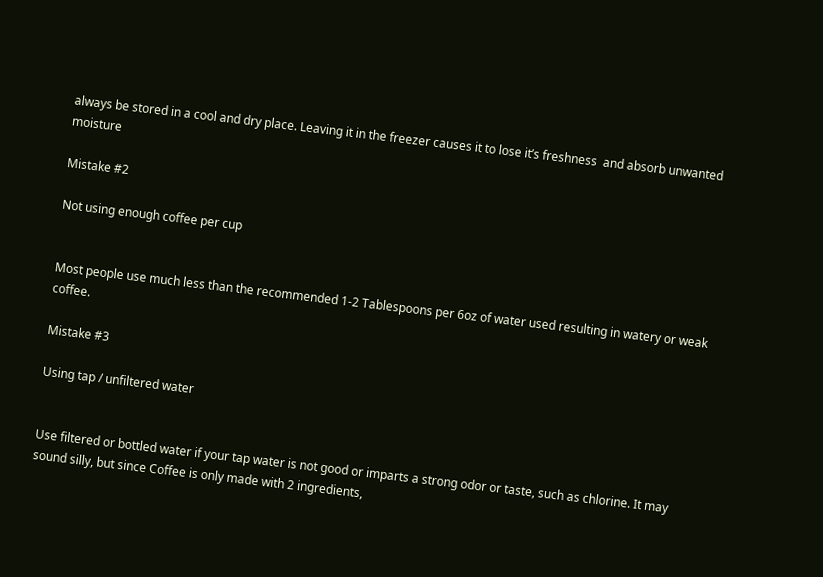always be stored in a cool and dry place. Leaving it in the freezer causes it to lose it’s freshness  and absorb unwanted moisture

Mistake #2

Not using enough coffee per cup


Most people use much less than the recommended 1-2 Tablespoons per 6oz of water used resulting in watery or weak coffee.

Mistake #3

Using tap / unfiltered water


Use filtered or bottled water if your tap water is not good or imparts a strong odor or taste, such as chlorine. It may sound silly, but since Coffee is only made with 2 ingredients,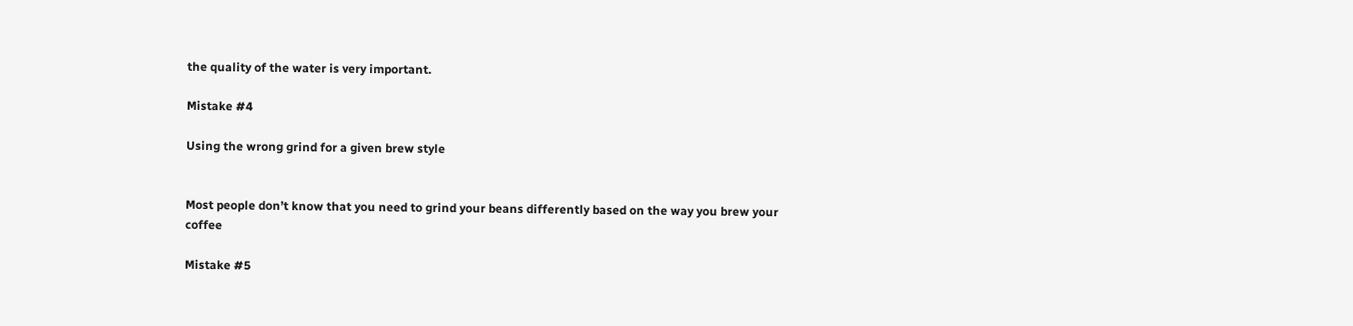the quality of the water is very important.

Mistake #4

Using the wrong grind for a given brew style


Most people don’t know that you need to grind your beans differently based on the way you brew your coffee

Mistake #5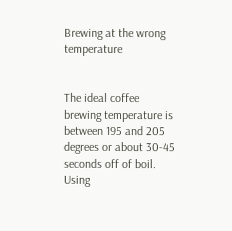Brewing at the wrong temperature


The ideal coffee brewing temperature is between 195 and 205 degrees or about 30-45 seconds off of boil. Using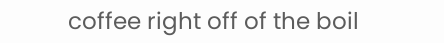coffee right off of the boil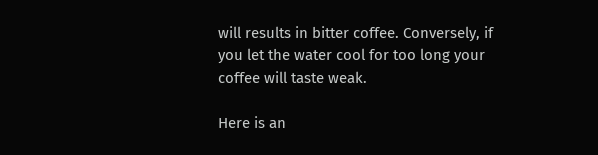will results in bitter coffee. Conversely, if you let the water cool for too long your coffee will taste weak.

Here is an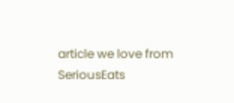article we love from SeriousEats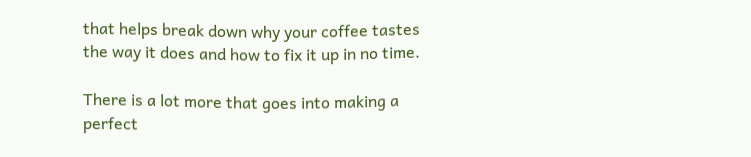that helps break down why your coffee tastes the way it does and how to fix it up in no time.

There is a lot more that goes into making a perfect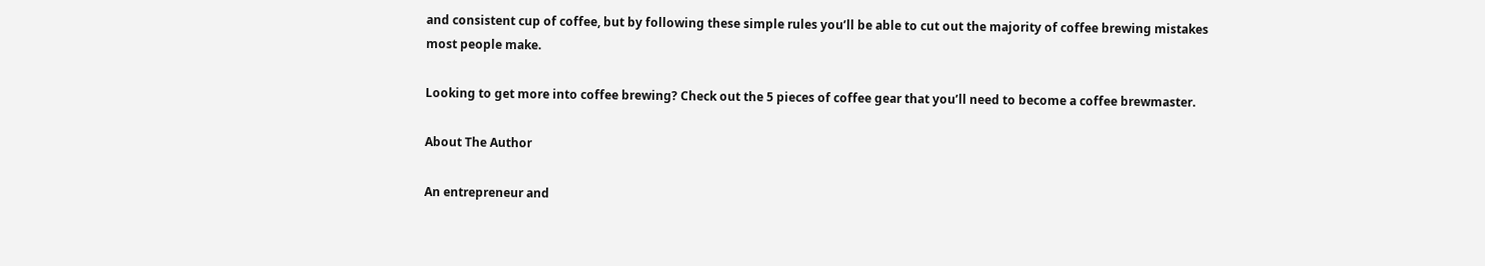and consistent cup of coffee, but by following these simple rules you’ll be able to cut out the majority of coffee brewing mistakes most people make.

Looking to get more into coffee brewing? Check out the 5 pieces of coffee gear that you’ll need to become a coffee brewmaster.

About The Author

An entrepreneur and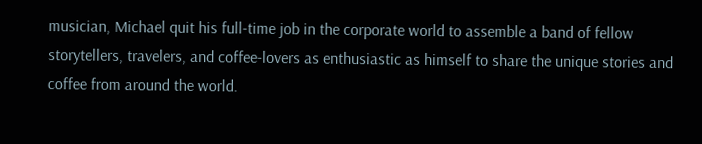musician, Michael quit his full-time job in the corporate world to assemble a band of fellow storytellers, travelers, and coffee-lovers as enthusiastic as himself to share the unique stories and coffee from around the world.